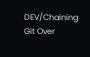DEV/Chaining Git Over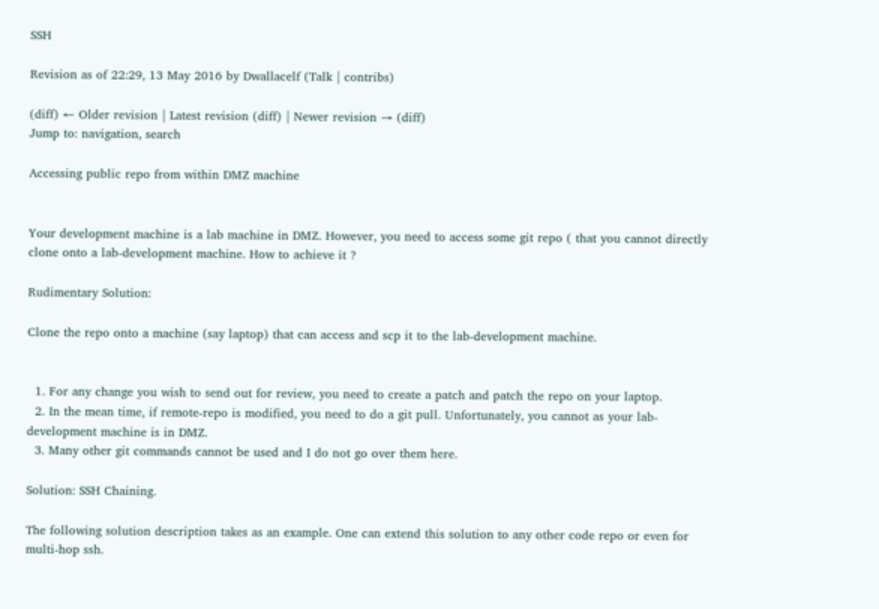SSH

Revision as of 22:29, 13 May 2016 by Dwallacelf (Talk | contribs)

(diff) ← Older revision | Latest revision (diff) | Newer revision → (diff)
Jump to: navigation, search

Accessing public repo from within DMZ machine


Your development machine is a lab machine in DMZ. However, you need to access some git repo ( that you cannot directly clone onto a lab-development machine. How to achieve it ?

Rudimentary Solution:

Clone the repo onto a machine (say laptop) that can access and scp it to the lab-development machine.


  1. For any change you wish to send out for review, you need to create a patch and patch the repo on your laptop.
  2. In the mean time, if remote-repo is modified, you need to do a git pull. Unfortunately, you cannot as your lab-development machine is in DMZ.
  3. Many other git commands cannot be used and I do not go over them here.

Solution: SSH Chaining.

The following solution description takes as an example. One can extend this solution to any other code repo or even for multi-hop ssh.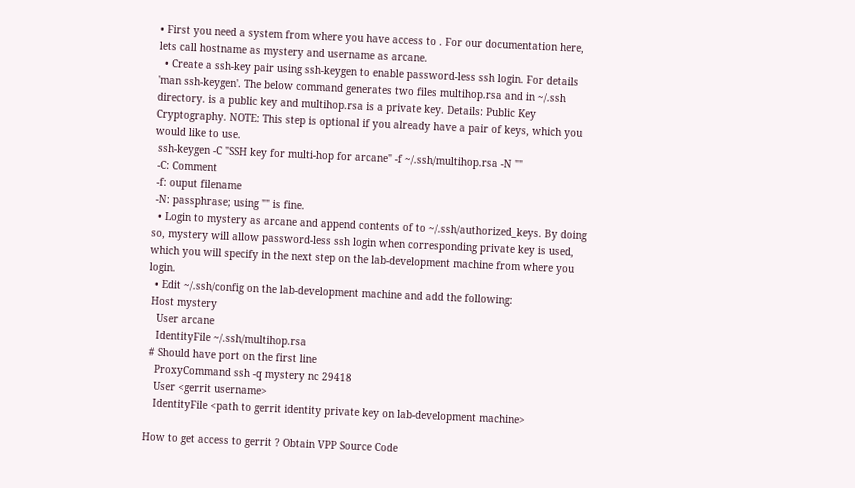• First you need a system from where you have access to . For our documentation here, lets call hostname as mystery and username as arcane.
  • Create a ssh-key pair using ssh-keygen to enable password-less ssh login. For details 'man ssh-keygen'. The below command generates two files multihop.rsa and in ~/.ssh directory. is a public key and multihop.rsa is a private key. Details: Public Key Cryptography. NOTE: This step is optional if you already have a pair of keys, which you would like to use.
 ssh-keygen -C "SSH key for multi-hop for arcane" -f ~/.ssh/multihop.rsa -N ""
 -C: Comment
 -f: ouput filename
 -N: passphrase; using "" is fine.
  • Login to mystery as arcane and append contents of to ~/.ssh/authorized_keys. By doing so, mystery will allow password-less ssh login when corresponding private key is used, which you will specify in the next step on the lab-development machine from where you login.
  • Edit ~/.ssh/config on the lab-development machine and add the following:
 Host mystery
   User arcane
   IdentityFile ~/.ssh/multihop.rsa
 # Should have port on the first line
   ProxyCommand ssh -q mystery nc 29418
   User <gerrit username>
   IdentityFile <path to gerrit identity private key on lab-development machine>

How to get access to gerrit ? Obtain VPP Source Code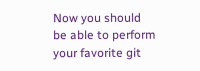Now you should be able to perform your favorite git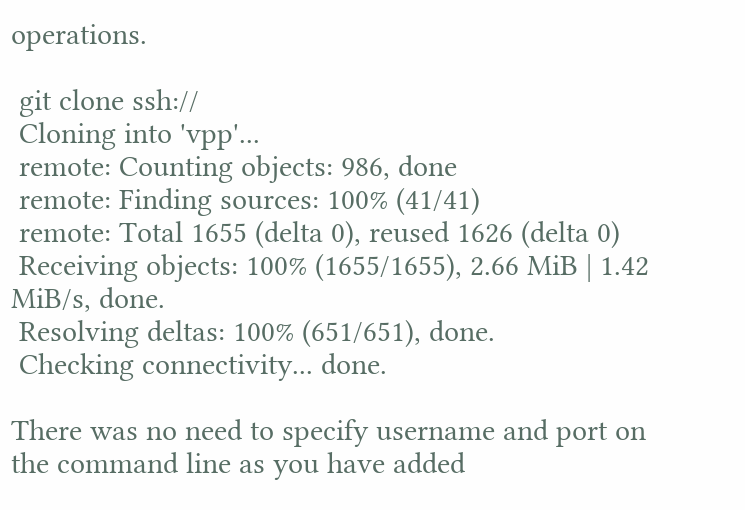operations.

 git clone ssh://
 Cloning into 'vpp'...
 remote: Counting objects: 986, done
 remote: Finding sources: 100% (41/41)
 remote: Total 1655 (delta 0), reused 1626 (delta 0)
 Receiving objects: 100% (1655/1655), 2.66 MiB | 1.42 MiB/s, done.
 Resolving deltas: 100% (651/651), done.
 Checking connectivity... done.

There was no need to specify username and port on the command line as you have added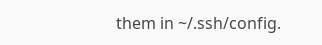them in ~/.ssh/config.